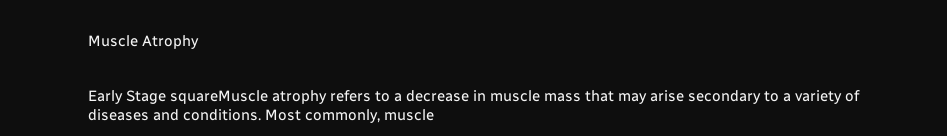Muscle Atrophy


Early Stage squareMuscle atrophy refers to a decrease in muscle mass that may arise secondary to a variety of diseases and conditions. Most commonly, muscle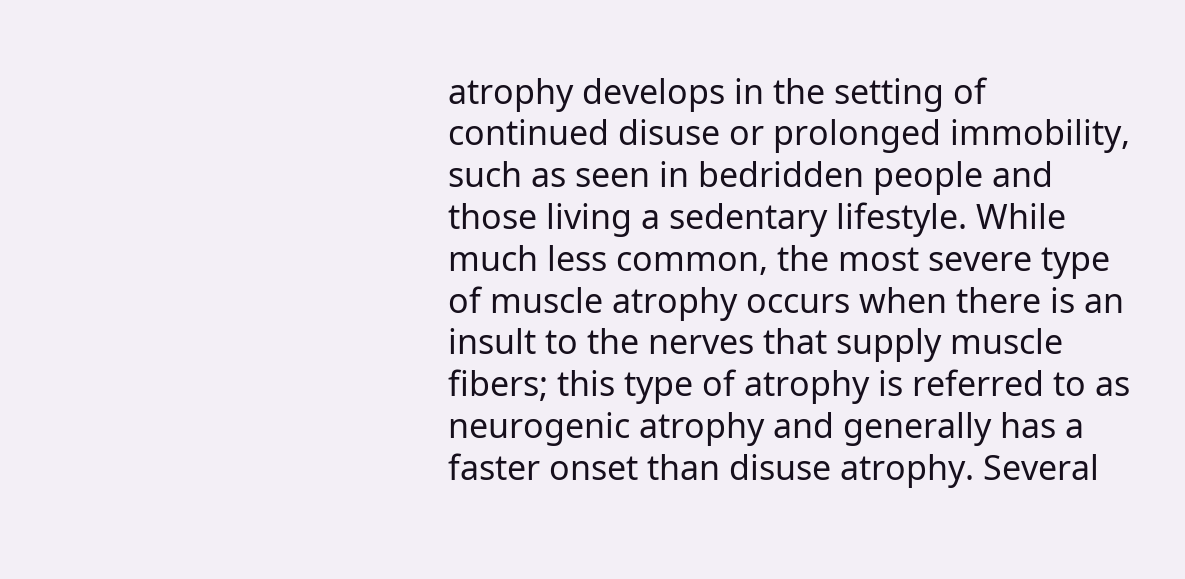atrophy develops in the setting of continued disuse or prolonged immobility, such as seen in bedridden people and those living a sedentary lifestyle. While much less common, the most severe type of muscle atrophy occurs when there is an insult to the nerves that supply muscle fibers; this type of atrophy is referred to as neurogenic atrophy and generally has a faster onset than disuse atrophy. Several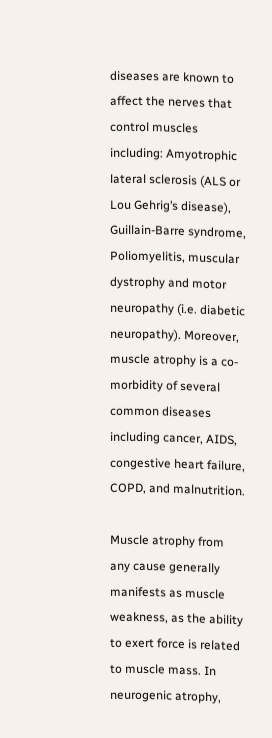diseases are known to affect the nerves that control muscles including: Amyotrophic lateral sclerosis (ALS or Lou Gehrig’s disease), Guillain-Barre syndrome, Poliomyelitis, muscular dystrophy and motor neuropathy (i.e. diabetic neuropathy). Moreover, muscle atrophy is a co-morbidity of several common diseases including cancer, AIDS, congestive heart failure, COPD, and malnutrition.

Muscle atrophy from any cause generally manifests as muscle weakness, as the ability to exert force is related to muscle mass. In neurogenic atrophy,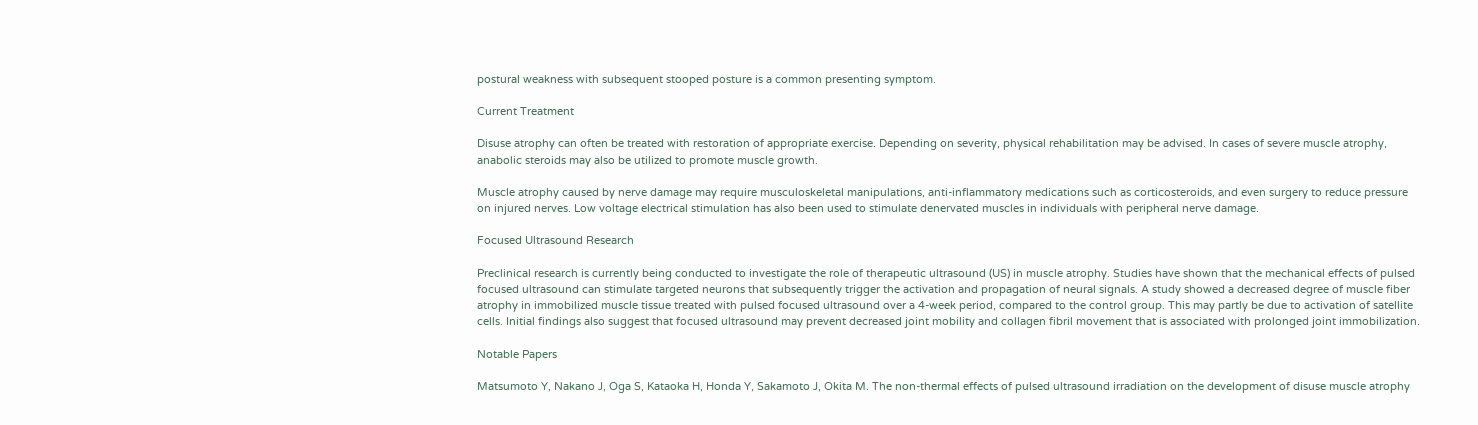postural weakness with subsequent stooped posture is a common presenting symptom.

Current Treatment

Disuse atrophy can often be treated with restoration of appropriate exercise. Depending on severity, physical rehabilitation may be advised. In cases of severe muscle atrophy, anabolic steroids may also be utilized to promote muscle growth.

Muscle atrophy caused by nerve damage may require musculoskeletal manipulations, anti-inflammatory medications such as corticosteroids, and even surgery to reduce pressure on injured nerves. Low voltage electrical stimulation has also been used to stimulate denervated muscles in individuals with peripheral nerve damage.

Focused Ultrasound Research

Preclinical research is currently being conducted to investigate the role of therapeutic ultrasound (US) in muscle atrophy. Studies have shown that the mechanical effects of pulsed focused ultrasound can stimulate targeted neurons that subsequently trigger the activation and propagation of neural signals. A study showed a decreased degree of muscle fiber atrophy in immobilized muscle tissue treated with pulsed focused ultrasound over a 4-week period, compared to the control group. This may partly be due to activation of satellite cells. Initial findings also suggest that focused ultrasound may prevent decreased joint mobility and collagen fibril movement that is associated with prolonged joint immobilization.

Notable Papers

Matsumoto Y, Nakano J, Oga S, Kataoka H, Honda Y, Sakamoto J, Okita M. The non-thermal effects of pulsed ultrasound irradiation on the development of disuse muscle atrophy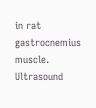in rat gastrocnemius muscle. Ultrasound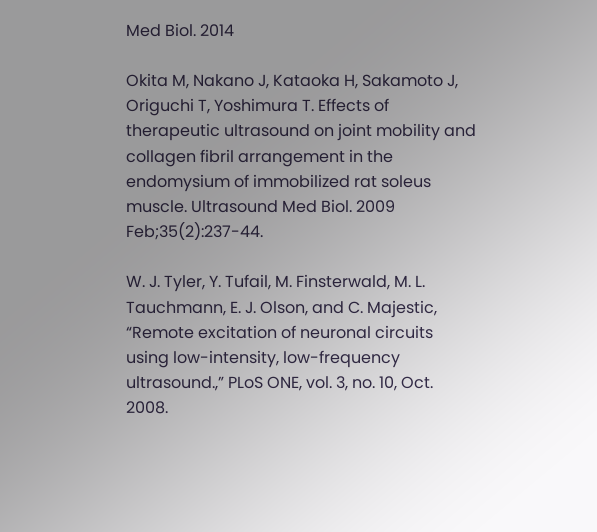Med Biol. 2014

Okita M, Nakano J, Kataoka H, Sakamoto J, Origuchi T, Yoshimura T. Effects of therapeutic ultrasound on joint mobility and collagen fibril arrangement in the endomysium of immobilized rat soleus muscle. Ultrasound Med Biol. 2009 Feb;35(2):237-44.

W. J. Tyler, Y. Tufail, M. Finsterwald, M. L. Tauchmann, E. J. Olson, and C. Majestic, “Remote excitation of neuronal circuits using low-intensity, low-frequency ultrasound.,” PLoS ONE, vol. 3, no. 10, Oct. 2008.